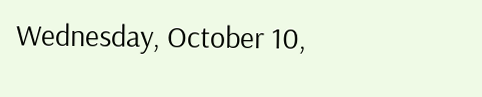Wednesday, October 10,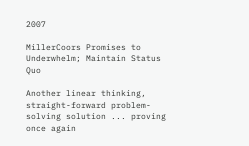2007

MillerCoors Promises to Underwhelm; Maintain Status Quo

Another linear thinking, straight-forward problem-solving solution ... proving once again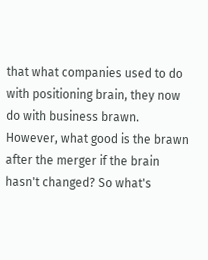that what companies used to do with positioning brain, they now do with business brawn. However, what good is the brawn after the merger if the brain hasn't changed? So what's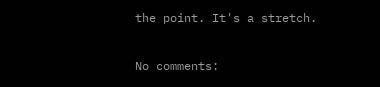the point. It's a stretch.

No comments: